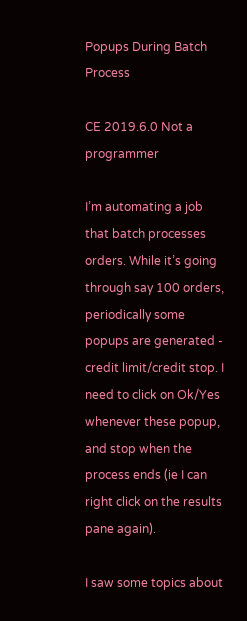Popups During Batch Process

CE 2019.6.0 Not a programmer

I’m automating a job that batch processes orders. While it’s going through say 100 orders, periodically some popups are generated - credit limit/credit stop. I need to click on Ok/Yes whenever these popup, and stop when the process ends (ie I can right click on the results pane again).

I saw some topics about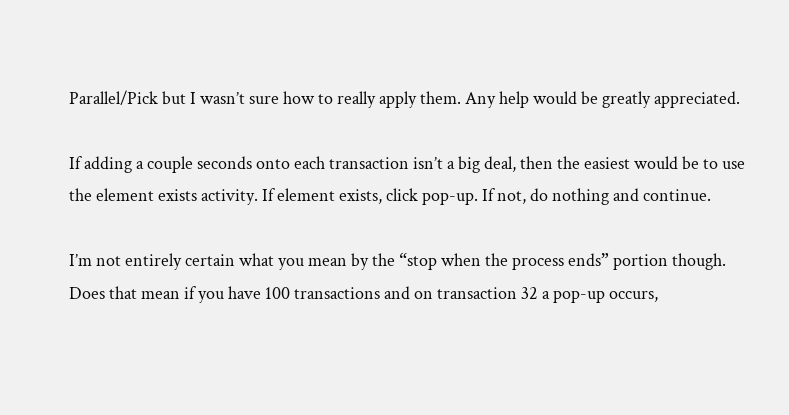Parallel/Pick but I wasn’t sure how to really apply them. Any help would be greatly appreciated.

If adding a couple seconds onto each transaction isn’t a big deal, then the easiest would be to use the element exists activity. If element exists, click pop-up. If not, do nothing and continue.

I’m not entirely certain what you mean by the “stop when the process ends” portion though. Does that mean if you have 100 transactions and on transaction 32 a pop-up occurs,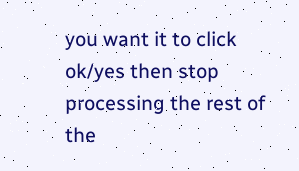you want it to click ok/yes then stop processing the rest of the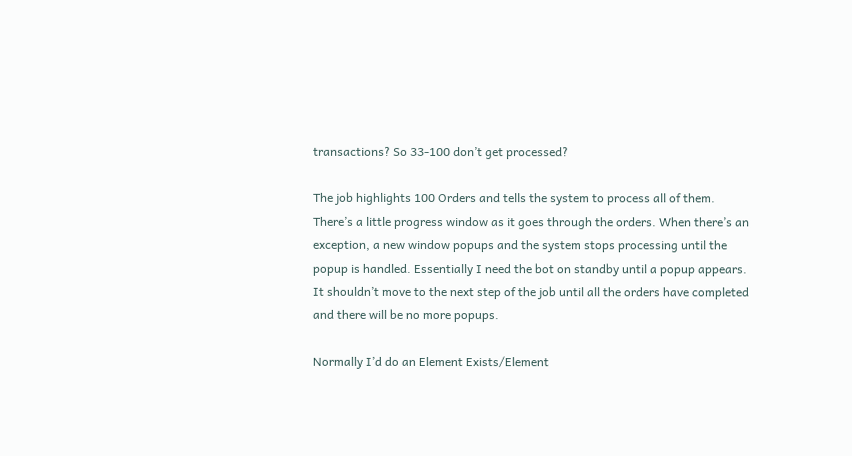transactions? So 33-100 don’t get processed?

The job highlights 100 Orders and tells the system to process all of them. There’s a little progress window as it goes through the orders. When there’s an exception, a new window popups and the system stops processing until the popup is handled. Essentially I need the bot on standby until a popup appears. It shouldn’t move to the next step of the job until all the orders have completed and there will be no more popups.

Normally I’d do an Element Exists/Element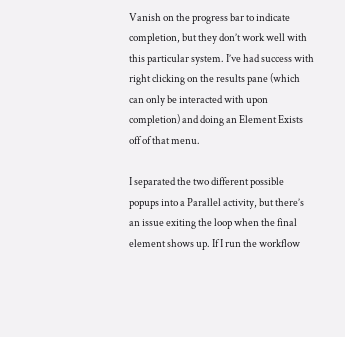Vanish on the progress bar to indicate completion, but they don’t work well with this particular system. I’ve had success with right clicking on the results pane (which can only be interacted with upon completion) and doing an Element Exists off of that menu.

I separated the two different possible popups into a Parallel activity, but there’s an issue exiting the loop when the final element shows up. If I run the workflow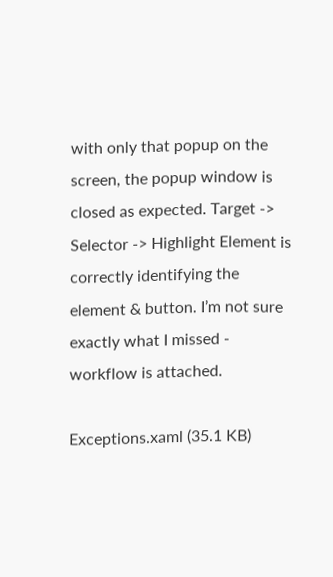with only that popup on the screen, the popup window is closed as expected. Target -> Selector -> Highlight Element is correctly identifying the element & button. I’m not sure exactly what I missed - workflow is attached.

Exceptions.xaml (35.1 KB)